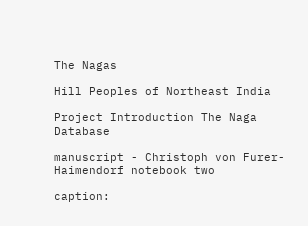The Nagas

Hill Peoples of Northeast India

Project Introduction The Naga Database

manuscript - Christoph von Furer-Haimendorf notebook two

caption: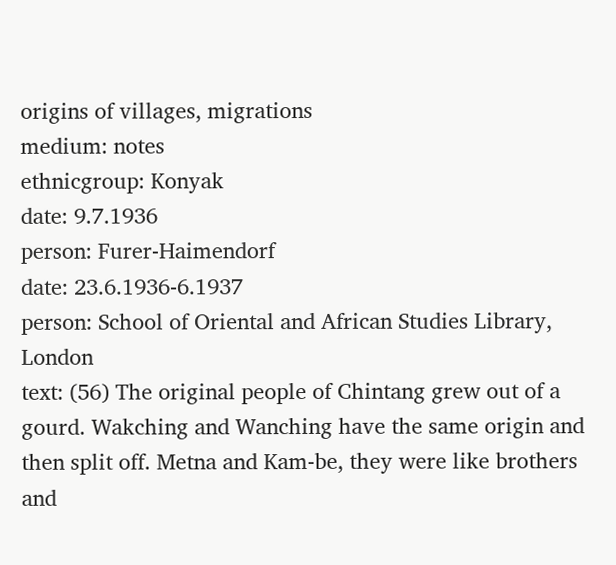origins of villages, migrations
medium: notes
ethnicgroup: Konyak
date: 9.7.1936
person: Furer-Haimendorf
date: 23.6.1936-6.1937
person: School of Oriental and African Studies Library, London
text: (56) The original people of Chintang grew out of a gourd. Wakching and Wanching have the same origin and then split off. Metna and Kam-be, they were like brothers and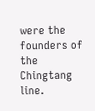were the founders of the Chingtang line.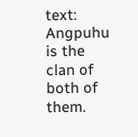text: Angpuhu is the clan of both of them.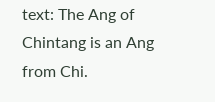text: The Ang of Chintang is an Ang from Chi.